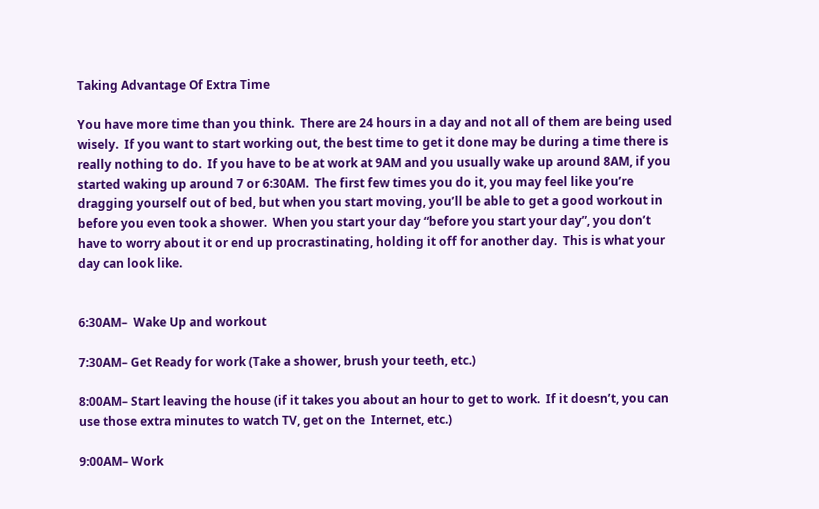Taking Advantage Of Extra Time

You have more time than you think.  There are 24 hours in a day and not all of them are being used wisely.  If you want to start working out, the best time to get it done may be during a time there is really nothing to do.  If you have to be at work at 9AM and you usually wake up around 8AM, if you started waking up around 7 or 6:30AM.  The first few times you do it, you may feel like you’re dragging yourself out of bed, but when you start moving, you’ll be able to get a good workout in before you even took a shower.  When you start your day “before you start your day”, you don’t have to worry about it or end up procrastinating, holding it off for another day.  This is what your day can look like.


6:30AM–  Wake Up and workout

7:30AM– Get Ready for work (Take a shower, brush your teeth, etc.)

8:00AM– Start leaving the house (if it takes you about an hour to get to work.  If it doesn’t, you can use those extra minutes to watch TV, get on the  Internet, etc.)

9:00AM– Work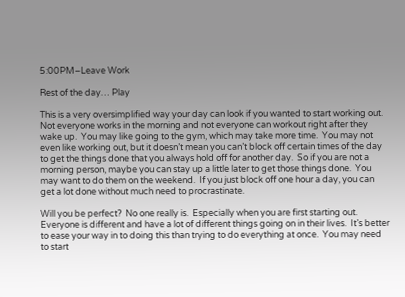5:00PM–Leave Work

Rest of the day… Play

This is a very oversimplified way your day can look if you wanted to start working out.  Not everyone works in the morning and not everyone can workout right after they wake up.  You may like going to the gym, which may take more time.  You may not even like working out, but it doesn’t mean you can’t block off certain times of the day to get the things done that you always hold off for another day.  So if you are not a morning person, maybe you can stay up a little later to get those things done.  You may want to do them on the weekend.  If you just block off one hour a day, you can get a lot done without much need to procrastinate.

Will you be perfect?  No one really is.  Especially when you are first starting out.  Everyone is different and have a lot of different things going on in their lives.  It’s better to ease your way in to doing this than trying to do everything at once.  You may need to start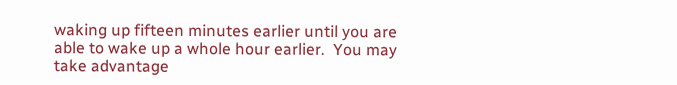waking up fifteen minutes earlier until you are able to wake up a whole hour earlier.  You may take advantage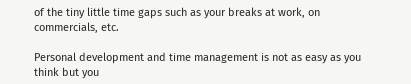of the tiny little time gaps such as your breaks at work, on commercials, etc.

Personal development and time management is not as easy as you think but you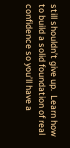still shouldn’t give up.  Learn how to build a solid foundation of real confidence so you’ll have a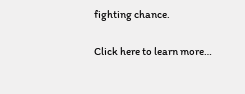fighting chance.

Click here to learn more…